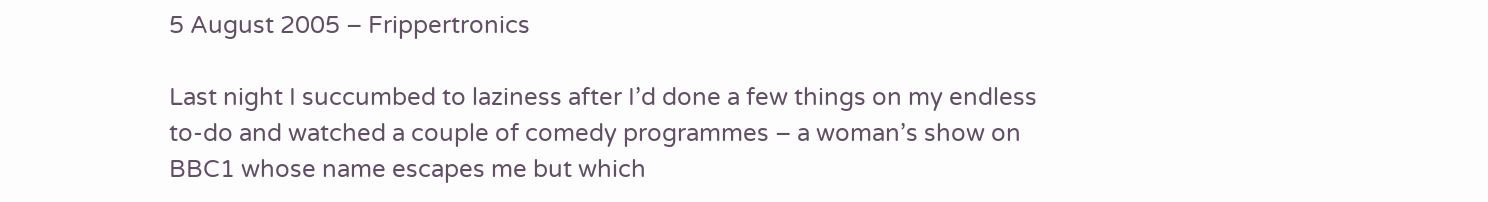5 August 2005 – Frippertronics

Last night I succumbed to laziness after I’d done a few things on my endless to-do and watched a couple of comedy programmes – a woman’s show on BBC1 whose name escapes me but which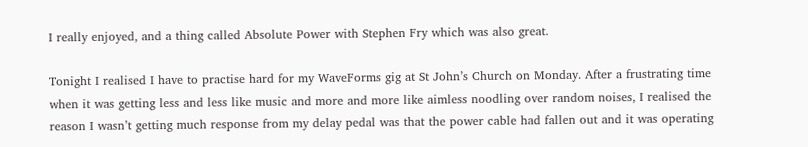I really enjoyed, and a thing called Absolute Power with Stephen Fry which was also great.

Tonight I realised I have to practise hard for my WaveForms gig at St John’s Church on Monday. After a frustrating time when it was getting less and less like music and more and more like aimless noodling over random noises, I realised the reason I wasn’t getting much response from my delay pedal was that the power cable had fallen out and it was operating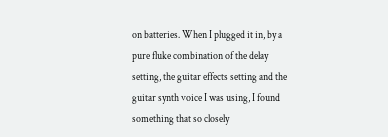on batteries. When I plugged it in, by a pure fluke combination of the delay setting, the guitar effects setting and the guitar synth voice I was using, I found something that so closely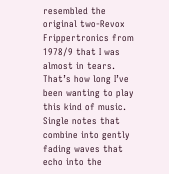resembled the original two-Revox Frippertronics from 1978/9 that I was almost in tears. That’s how long I’ve been wanting to play this kind of music. Single notes that combine into gently fading waves that echo into the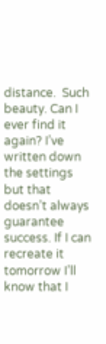distance.  Such beauty. Can I ever find it again? I’ve written down the settings but that doesn’t always guarantee success. If I can recreate it tomorrow I’ll know that I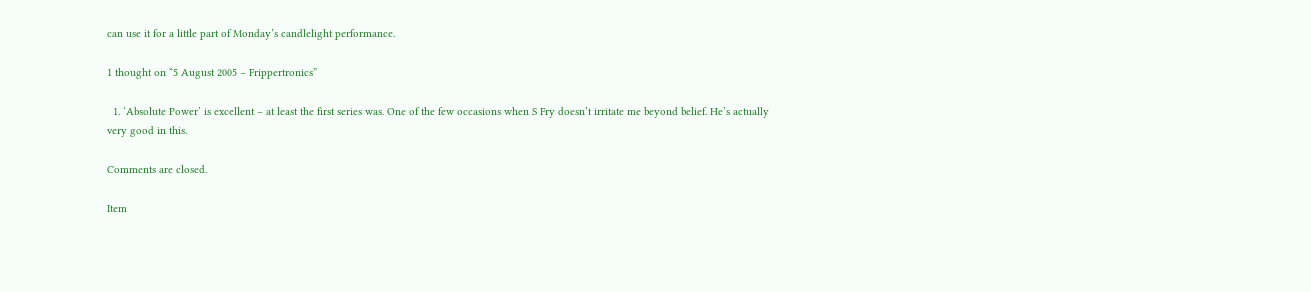can use it for a little part of Monday’s candlelight performance.

1 thought on “5 August 2005 – Frippertronics”

  1. ‘Absolute Power’ is excellent – at least the first series was. One of the few occasions when S Fry doesn’t irritate me beyond belief. He’s actually very good in this.

Comments are closed.

Item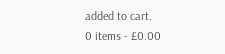added to cart.
0 items - £0.00